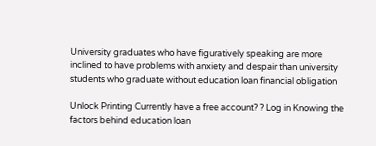University graduates who have figuratively speaking are more inclined to have problems with anxiety and despair than university students who graduate without education loan financial obligation

Unlock Printing Currently have a free account? ? Log in Knowing the factors behind education loan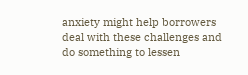anxiety might help borrowers deal with these challenges and do something to lessen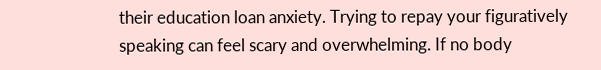their education loan anxiety. Trying to repay your figuratively speaking can feel scary and overwhelming. If no body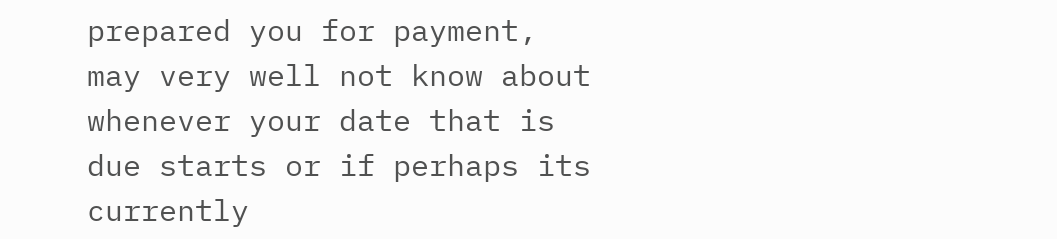prepared you for payment, may very well not know about whenever your date that is due starts or if perhaps its currently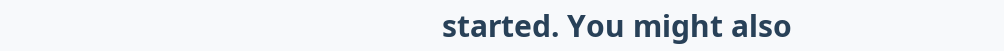started. You might also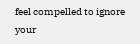feel compelled to ignore your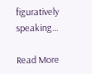figuratively speaking...

Read More